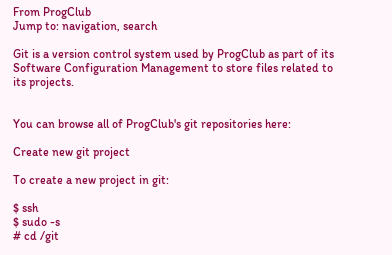From ProgClub
Jump to: navigation, search

Git is a version control system used by ProgClub as part of its Software Configuration Management to store files related to its projects.


You can browse all of ProgClub's git repositories here:

Create new git project

To create a new project in git:

$ ssh
$ sudo -s
# cd /git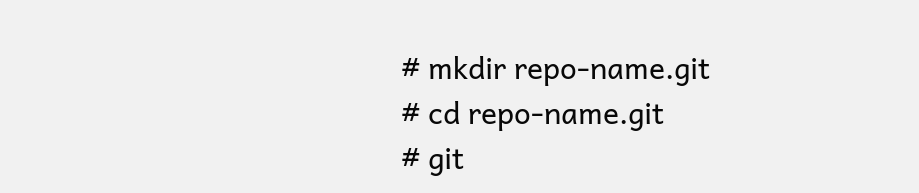# mkdir repo-name.git
# cd repo-name.git
# git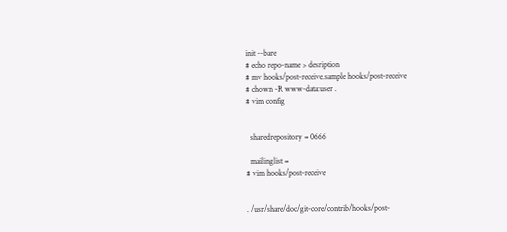init --bare
# echo repo-name > desription
# mv hooks/post-receive.sample hooks/post-receive
# chown -R www-data:user .
# vim config


  sharedrepository = 0666

  mailinglist =
# vim hooks/post-receive


. /usr/share/doc/git-core/contrib/hooks/post-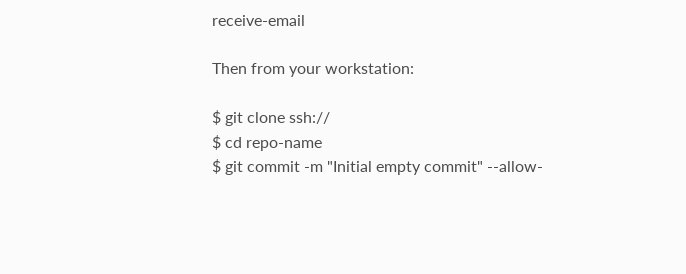receive-email

Then from your workstation:

$ git clone ssh://
$ cd repo-name
$ git commit -m "Initial empty commit" --allow-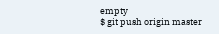empty
$ git push origin master